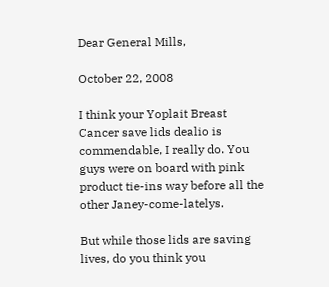Dear General Mills,

October 22, 2008

I think your Yoplait Breast Cancer save lids dealio is commendable, I really do. You guys were on board with pink product tie-ins way before all the other Janey-come-latelys.

But while those lids are saving lives, do you think you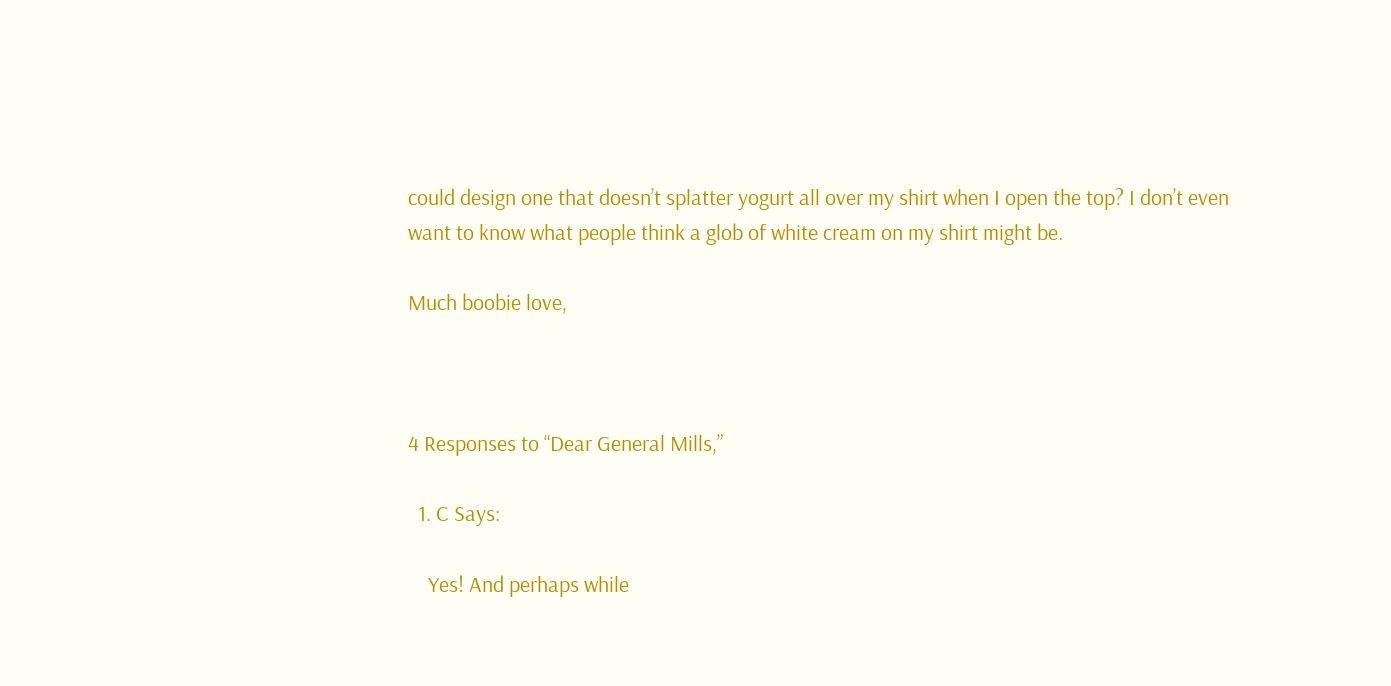could design one that doesn’t splatter yogurt all over my shirt when I open the top? I don’t even want to know what people think a glob of white cream on my shirt might be.

Much boobie love,



4 Responses to “Dear General Mills,”

  1. C Says:

    Yes! And perhaps while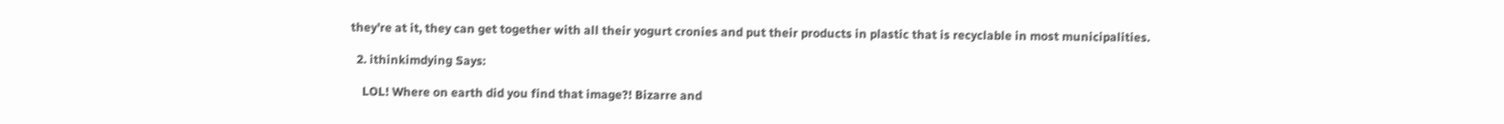they’re at it, they can get together with all their yogurt cronies and put their products in plastic that is recyclable in most municipalities.

  2. ithinkimdying Says:

    LOL! Where on earth did you find that image?! Bizarre and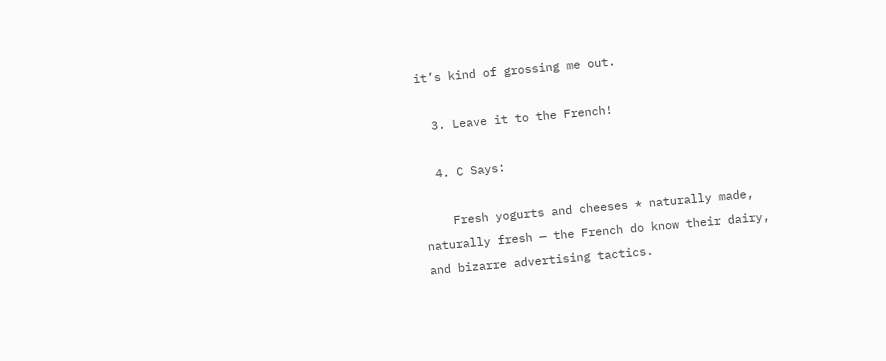it’s kind of grossing me out.

  3. Leave it to the French!

  4. C Says:

    Fresh yogurts and cheeses * naturally made, naturally fresh — the French do know their dairy, and bizarre advertising tactics.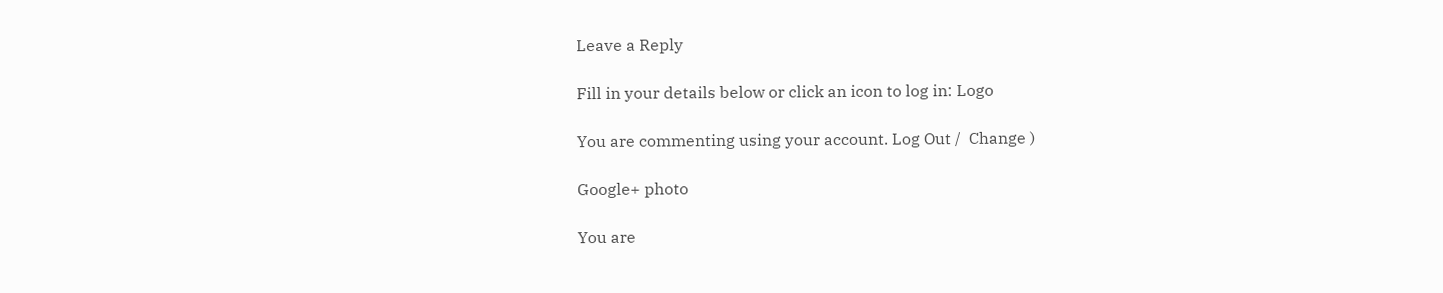Leave a Reply

Fill in your details below or click an icon to log in: Logo

You are commenting using your account. Log Out /  Change )

Google+ photo

You are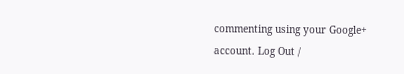commenting using your Google+ account. Log Out /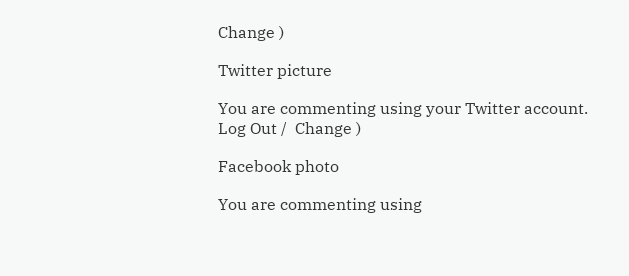Change )

Twitter picture

You are commenting using your Twitter account. Log Out /  Change )

Facebook photo

You are commenting using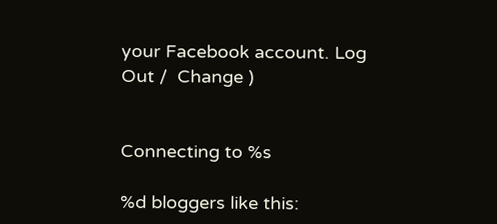your Facebook account. Log Out /  Change )


Connecting to %s

%d bloggers like this: